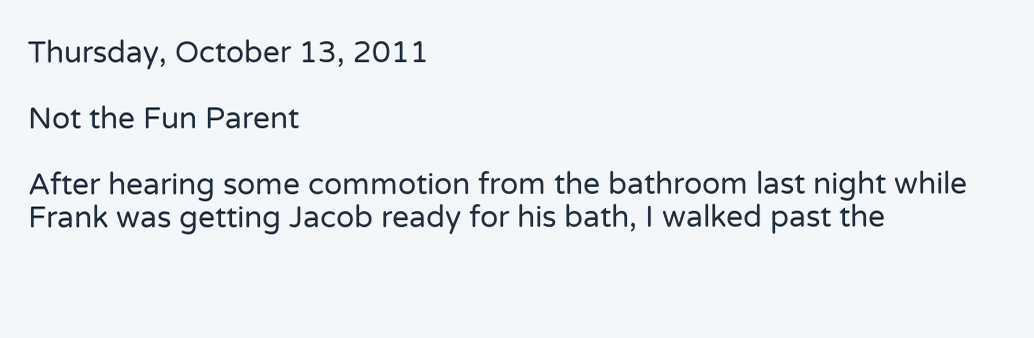Thursday, October 13, 2011

Not the Fun Parent

After hearing some commotion from the bathroom last night while Frank was getting Jacob ready for his bath, I walked past the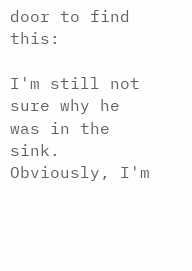door to find this:

I'm still not sure why he was in the sink.  Obviously, I'm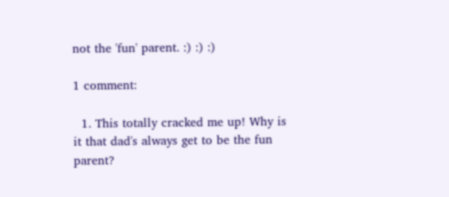not the 'fun' parent. :) :) :)

1 comment:

  1. This totally cracked me up! Why is it that dad's always get to be the fun parent?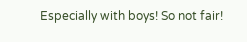Especially with boys! So not fair!